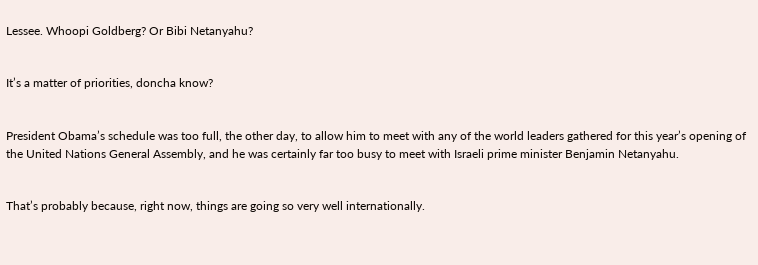Lessee. Whoopi Goldberg? Or Bibi Netanyahu?


It’s a matter of priorities, doncha know?


President Obama’s schedule was too full, the other day, to allow him to meet with any of the world leaders gathered for this year’s opening of the United Nations General Assembly, and he was certainly far too busy to meet with Israeli prime minister Benjamin Netanyahu.


That’s probably because, right now, things are going so very well internationally.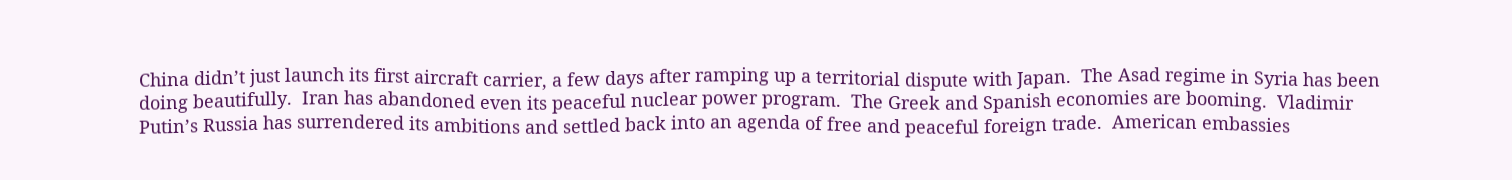China didn’t just launch its first aircraft carrier, a few days after ramping up a territorial dispute with Japan.  The Asad regime in Syria has been doing beautifully.  Iran has abandoned even its peaceful nuclear power program.  The Greek and Spanish economies are booming.  Vladimir Putin’s Russia has surrendered its ambitions and settled back into an agenda of free and peaceful foreign trade.  American embassies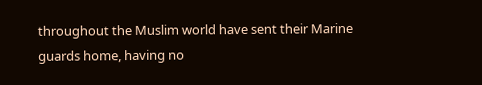throughout the Muslim world have sent their Marine guards home, having no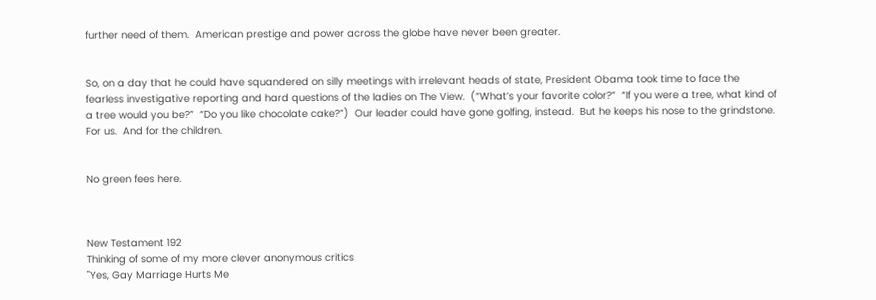further need of them.  American prestige and power across the globe have never been greater.


So, on a day that he could have squandered on silly meetings with irrelevant heads of state, President Obama took time to face the fearless investigative reporting and hard questions of the ladies on The View.  (“What’s your favorite color?”  “If you were a tree, what kind of a tree would you be?”  “Do you like chocolate cake?”)  Our leader could have gone golfing, instead.  But he keeps his nose to the grindstone.  For us.  And for the children.


No green fees here.



New Testament 192
Thinking of some of my more clever anonymous critics
"Yes, Gay Marriage Hurts Me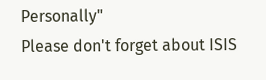Personally"
Please don't forget about ISIS